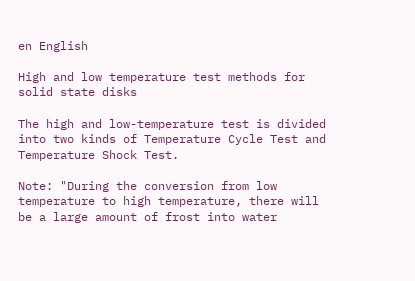en English

High and low temperature test methods for solid state disks

The high and low-temperature test is divided into two kinds of Temperature Cycle Test and Temperature Shock Test.

Note: "During the conversion from low temperature to high temperature, there will be a large amount of frost into water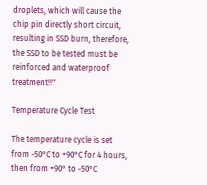droplets, which will cause the chip pin directly short circuit, resulting in SSD burn, therefore, the SSD to be tested must be reinforced and waterproof treatment!!"

Temperature Cycle Test

The temperature cycle is set from -50°C to +90°C for 4 hours, then from +90° to -50°C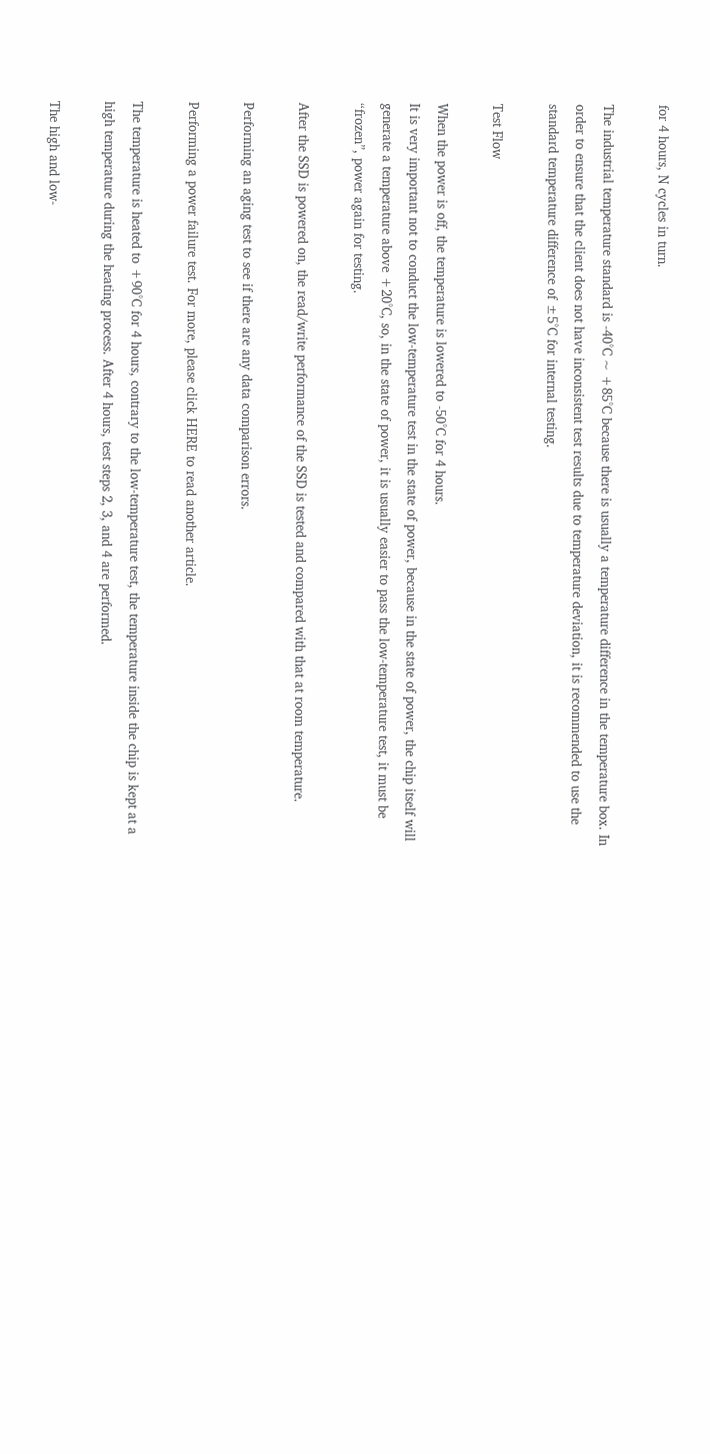for 4 hours, N cycles in turn.

The industrial temperature standard is -40°C ~ +85°C because there is usually a temperature difference in the temperature box. In order to ensure that the client does not have inconsistent test results due to temperature deviation, it is recommended to use the standard temperature difference of ±5°C for internal testing.

Test Flow

When the power is off, the temperature is lowered to -50°C for 4 hours.
It is very important not to conduct the low-temperature test in the state of power, because in the state of power, the chip itself will generate a temperature above +20°C, so, in the state of power, it is usually easier to pass the low-temperature test, it must be “frozen”, power again for testing.

After the SSD is powered on, the read/write performance of the SSD is tested and compared with that at room temperature.

Performing an aging test to see if there are any data comparison errors.

Performing a power failure test. For more, please click HERE to read another article.

The temperature is heated to +90°C for 4 hours, contrary to the low-temperature test, the temperature inside the chip is kept at a high temperature during the heating process. After 4 hours, test steps 2, 3, and 4 are performed.

The high and low-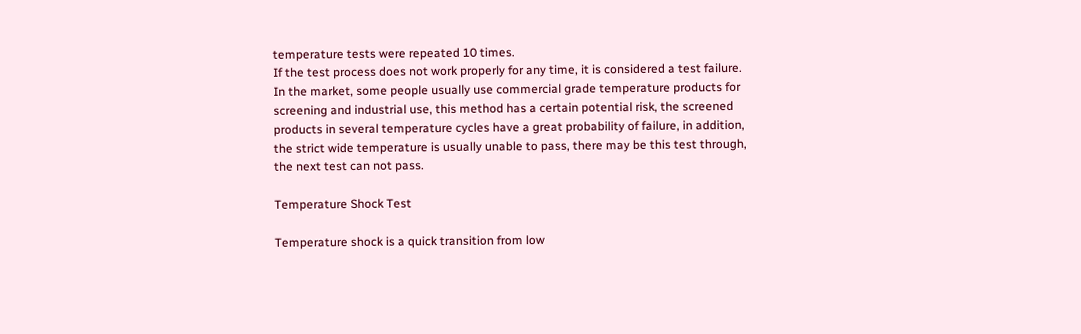temperature tests were repeated 10 times.
If the test process does not work properly for any time, it is considered a test failure.
In the market, some people usually use commercial grade temperature products for screening and industrial use, this method has a certain potential risk, the screened products in several temperature cycles have a great probability of failure, in addition, the strict wide temperature is usually unable to pass, there may be this test through, the next test can not pass.

Temperature Shock Test

Temperature shock is a quick transition from low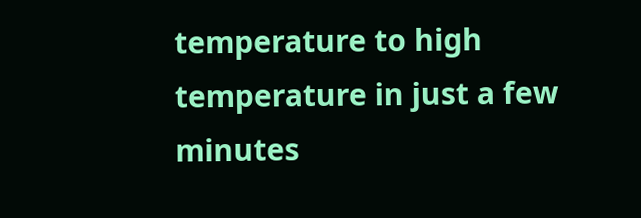temperature to high temperature in just a few minutes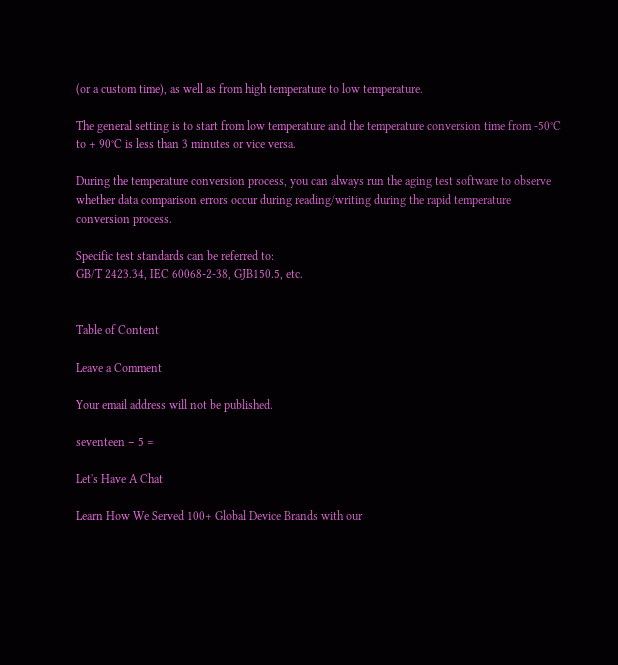(or a custom time), as well as from high temperature to low temperature.

The general setting is to start from low temperature and the temperature conversion time from -50°C to + 90°C is less than 3 minutes or vice versa.

During the temperature conversion process, you can always run the aging test software to observe whether data comparison errors occur during reading/writing during the rapid temperature conversion process.

Specific test standards can be referred to:
GB/T 2423.34, IEC 60068-2-38, GJB150.5, etc.


Table of Content

Leave a Comment

Your email address will not be published.

seventeen − 5 =

Let's Have A Chat

Learn How We Served 100+ Global Device Brands with our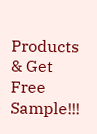Products & Get Free Sample!!!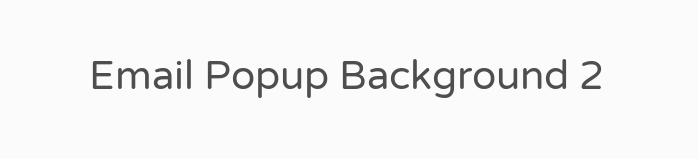Email Popup Background 2